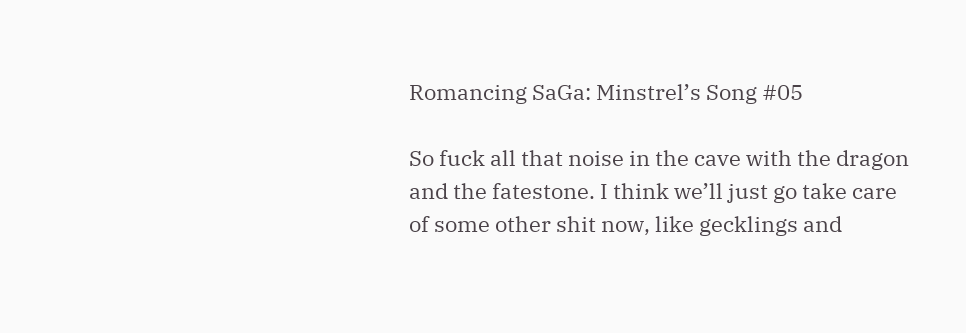Romancing SaGa: Minstrel’s Song #05

So fuck all that noise in the cave with the dragon and the fatestone. I think we’ll just go take care of some other shit now, like gecklings and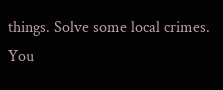things. Solve some local crimes. You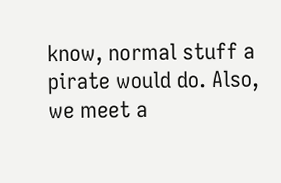know, normal stuff a pirate would do. Also, we meet a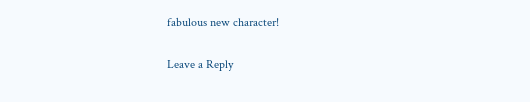fabulous new character!

Leave a Reply